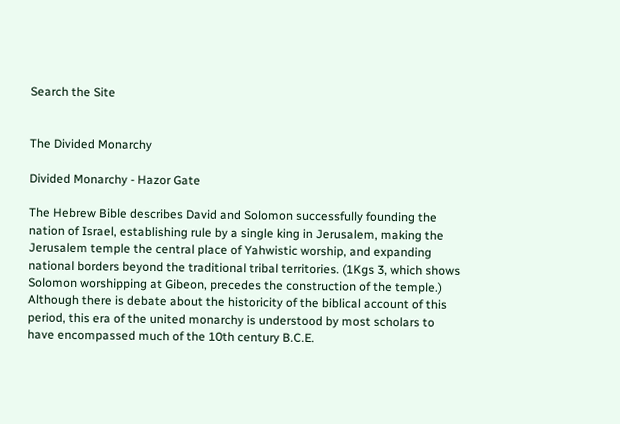Search the Site


The Divided Monarchy

Divided Monarchy - Hazor Gate

The Hebrew Bible describes David and Solomon successfully founding the nation of Israel, establishing rule by a single king in Jerusalem, making the Jerusalem temple the central place of Yahwistic worship, and expanding national borders beyond the traditional tribal territories. (1Kgs 3, which shows Solomon worshipping at Gibeon, precedes the construction of the temple.) Although there is debate about the historicity of the biblical account of this period, this era of the united monarchy is understood by most scholars to have encompassed much of the 10th century B.C.E.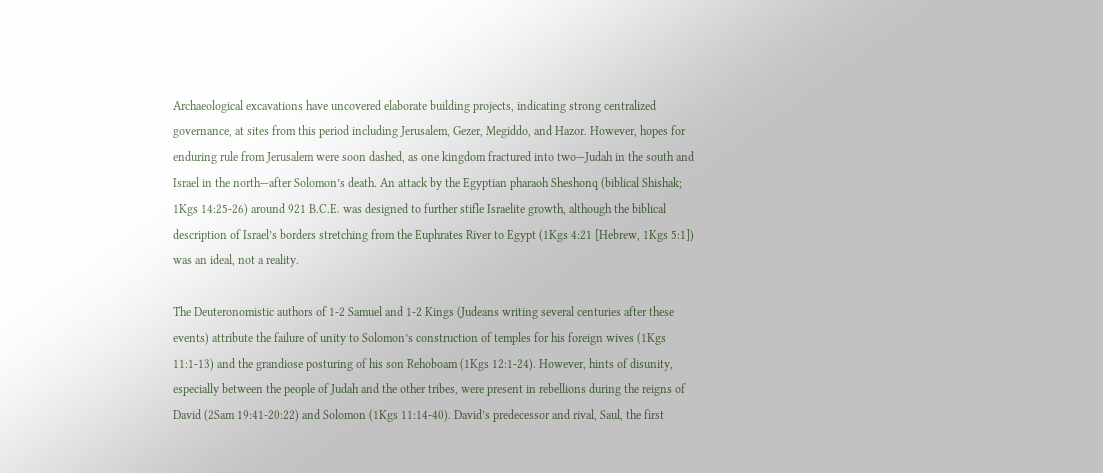Archaeological excavations have uncovered elaborate building projects, indicating strong centralized governance, at sites from this period including Jerusalem, Gezer, Megiddo, and Hazor. However, hopes for enduring rule from Jerusalem were soon dashed, as one kingdom fractured into two—Judah in the south and Israel in the north—after Solomon’s death. An attack by the Egyptian pharaoh Sheshonq (biblical Shishak; 1Kgs 14:25-26) around 921 B.C.E. was designed to further stifle Israelite growth, although the biblical description of Israel’s borders stretching from the Euphrates River to Egypt (1Kgs 4:21 [Hebrew, 1Kgs 5:1]) was an ideal, not a reality.

The Deuteronomistic authors of 1-2 Samuel and 1-2 Kings (Judeans writing several centuries after these events) attribute the failure of unity to Solomon’s construction of temples for his foreign wives (1Kgs 11:1-13) and the grandiose posturing of his son Rehoboam (1Kgs 12:1-24). However, hints of disunity, especially between the people of Judah and the other tribes, were present in rebellions during the reigns of David (2Sam 19:41-20:22) and Solomon (1Kgs 11:14-40). David’s predecessor and rival, Saul, the first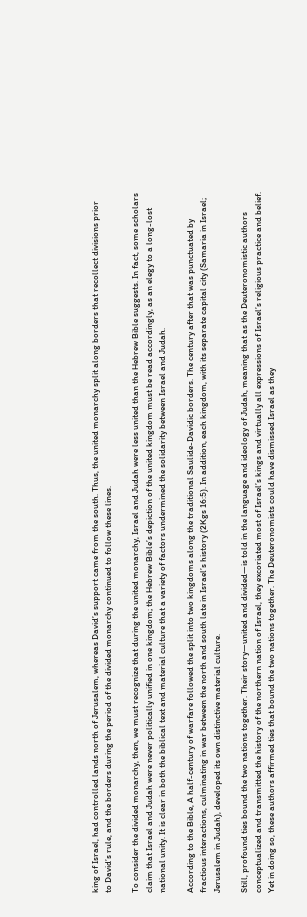king of Israel, had controlled lands north of Jerusalem, whereas David’s support came from the south. Thus, the united monarchy split along borders that recollect divisions prior to David’s rule, and the borders during the period of the divided monarchy continued to follow these lines.

To consider the divided monarchy, then, we must recognize that during the united monarchy, Israel and Judah were less united than the Hebrew Bible suggests. In fact, some scholars claim that Israel and Judah were never politically unified in one kingdom; the Hebrew Bible’s depiction of the united kingdom must be read accordingly, as an elegy to a long-lost national unity. It is clear in both the biblical text and material culture that a variety of factors undermined the solidarity between Israel and Judah.

According to the Bible, A half-century of warfare followed the split into two kingdoms along the traditional Saulide-Davidic borders. The century after that was punctuated by fractious interactions, culminating in war between the north and south late in Israel’s history (2Kgs 16:5). In addition, each kingdom, with its separate capital city (Samaria in Israel; Jerusalem in Judah), developed its own distinctive material culture.

Still, profound ties bound the two nations together. Their story—united and divided—is told in the language and ideology of Judah, meaning that as the Deuteronomistic authors conceptualized and transmitted the history of the northern nation of Israel, they excoriated most of Israel’s kings and virtually all expressions of Israel’s religious practice and belief. Yet in doing so, these authors affirmed ties that bound the two nations together. The Deuteronomists could have dismissed Israel as they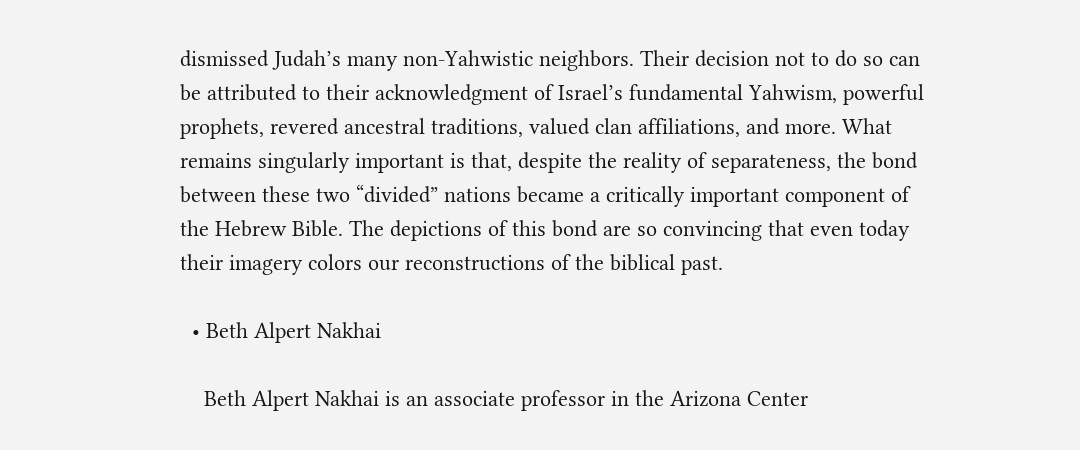dismissed Judah’s many non-Yahwistic neighbors. Their decision not to do so can be attributed to their acknowledgment of Israel’s fundamental Yahwism, powerful prophets, revered ancestral traditions, valued clan affiliations, and more. What remains singularly important is that, despite the reality of separateness, the bond between these two “divided” nations became a critically important component of the Hebrew Bible. The depictions of this bond are so convincing that even today their imagery colors our reconstructions of the biblical past.

  • Beth Alpert Nakhai

    Beth Alpert Nakhai is an associate professor in the Arizona Center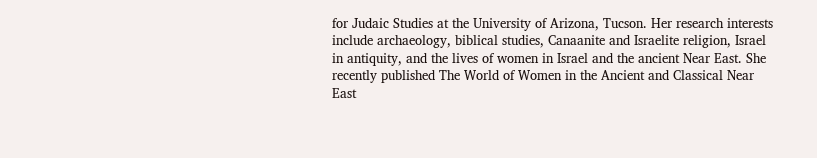for Judaic Studies at the University of Arizona, Tucson. Her research interests include archaeology, biblical studies, Canaanite and Israelite religion, Israel in antiquity, and the lives of women in Israel and the ancient Near East. She recently published The World of Women in the Ancient and Classical Near East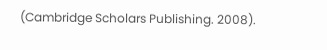(Cambridge Scholars Publishing. 2008).